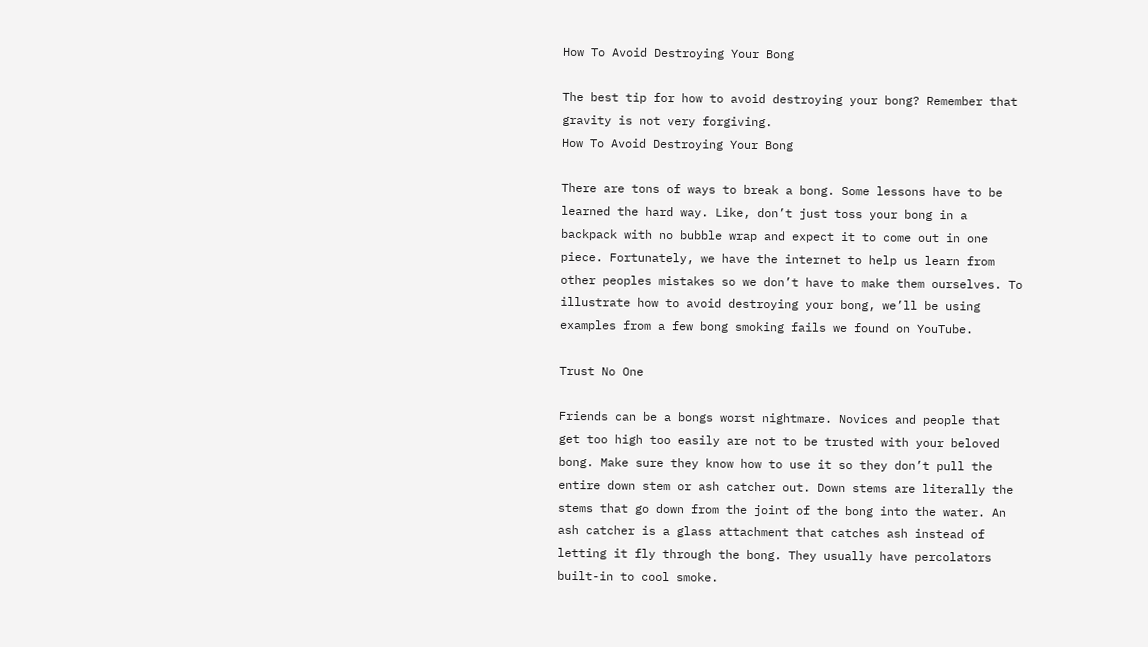How To Avoid Destroying Your Bong

The best tip for how to avoid destroying your bong? Remember that gravity is not very forgiving.
How To Avoid Destroying Your Bong

There are tons of ways to break a bong. Some lessons have to be learned the hard way. Like, don’t just toss your bong in a backpack with no bubble wrap and expect it to come out in one piece. Fortunately, we have the internet to help us learn from other peoples mistakes so we don’t have to make them ourselves. To illustrate how to avoid destroying your bong, we’ll be using examples from a few bong smoking fails we found on YouTube.

Trust No One

Friends can be a bongs worst nightmare. Novices and people that get too high too easily are not to be trusted with your beloved bong. Make sure they know how to use it so they don’t pull the entire down stem or ash catcher out. Down stems are literally the stems that go down from the joint of the bong into the water. An ash catcher is a glass attachment that catches ash instead of letting it fly through the bong. They usually have percolators built-in to cool smoke.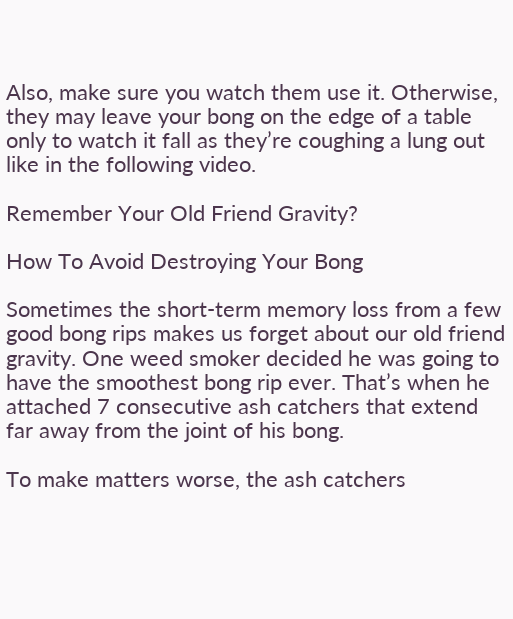Also, make sure you watch them use it. Otherwise, they may leave your bong on the edge of a table only to watch it fall as they’re coughing a lung out like in the following video.

Remember Your Old Friend Gravity?

How To Avoid Destroying Your Bong

Sometimes the short-term memory loss from a few good bong rips makes us forget about our old friend gravity. One weed smoker decided he was going to have the smoothest bong rip ever. That’s when he attached 7 consecutive ash catchers that extend far away from the joint of his bong.

To make matters worse, the ash catchers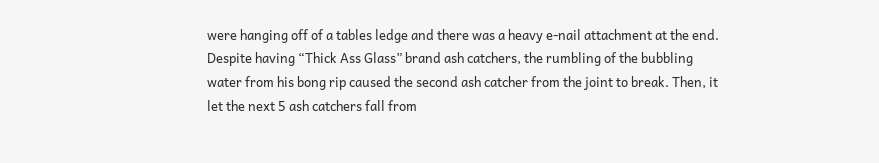were hanging off of a tables ledge and there was a heavy e-nail attachment at the end. Despite having “Thick Ass Glass” brand ash catchers, the rumbling of the bubbling water from his bong rip caused the second ash catcher from the joint to break. Then, it let the next 5 ash catchers fall from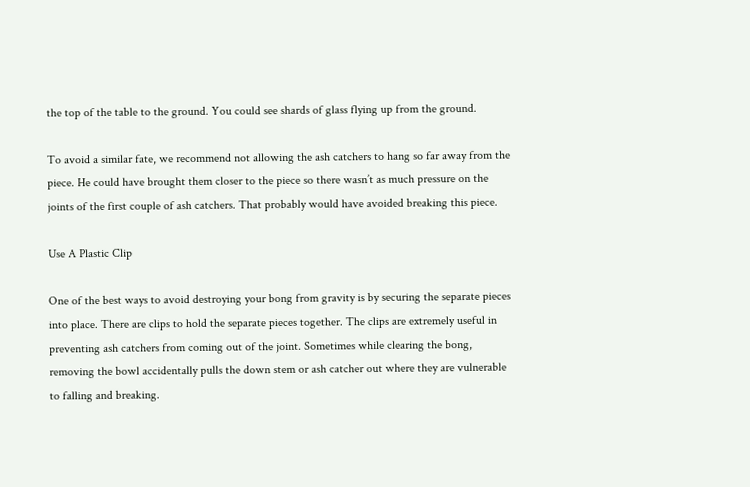the top of the table to the ground. You could see shards of glass flying up from the ground.

To avoid a similar fate, we recommend not allowing the ash catchers to hang so far away from the piece. He could have brought them closer to the piece so there wasn’t as much pressure on the joints of the first couple of ash catchers. That probably would have avoided breaking this piece.

Use A Plastic Clip

One of the best ways to avoid destroying your bong from gravity is by securing the separate pieces into place. There are clips to hold the separate pieces together. The clips are extremely useful in preventing ash catchers from coming out of the joint. Sometimes while clearing the bong, removing the bowl accidentally pulls the down stem or ash catcher out where they are vulnerable to falling and breaking.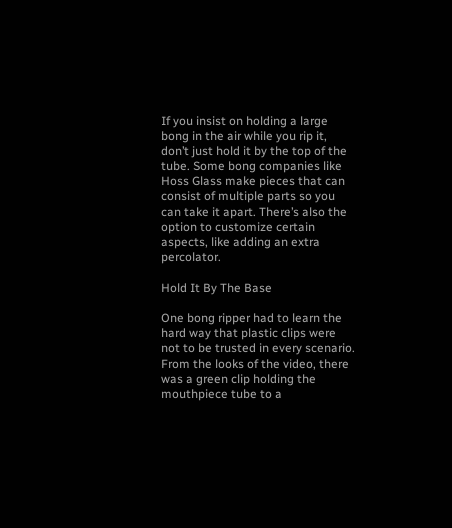If you insist on holding a large bong in the air while you rip it, don’t just hold it by the top of the tube. Some bong companies like Hoss Glass make pieces that can consist of multiple parts so you can take it apart. There’s also the option to customize certain aspects, like adding an extra percolator.

Hold It By The Base

One bong ripper had to learn the hard way that plastic clips were not to be trusted in every scenario. From the looks of the video, there was a green clip holding the mouthpiece tube to a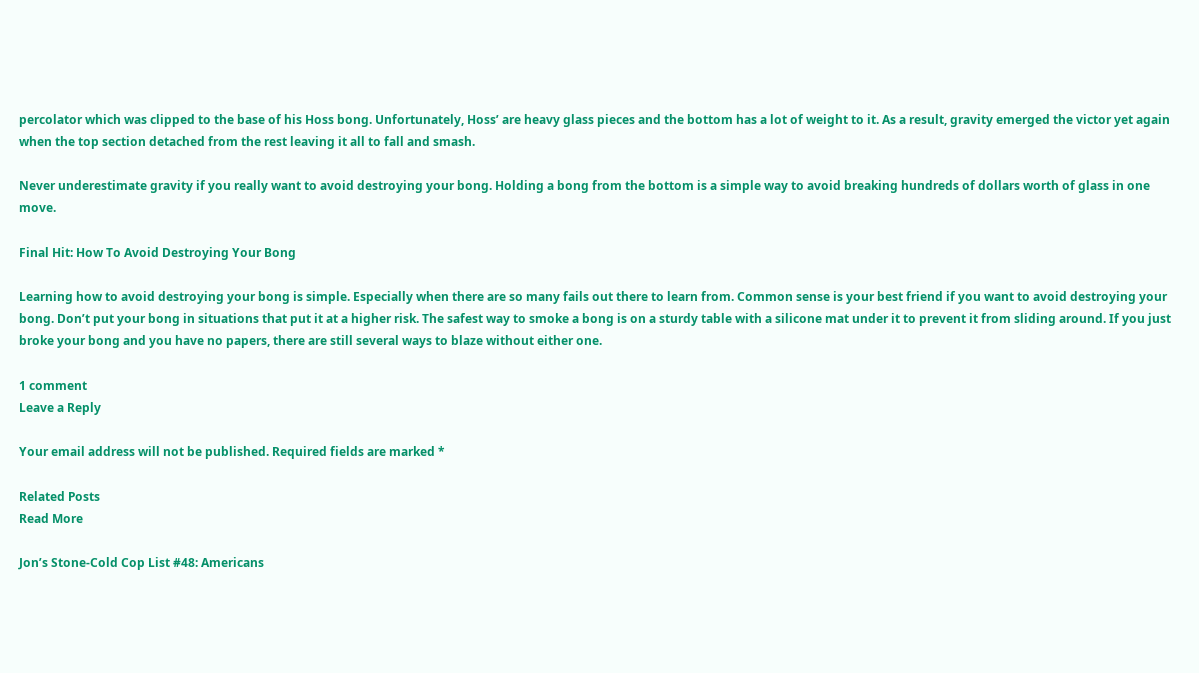percolator which was clipped to the base of his Hoss bong. Unfortunately, Hoss’ are heavy glass pieces and the bottom has a lot of weight to it. As a result, gravity emerged the victor yet again when the top section detached from the rest leaving it all to fall and smash.

Never underestimate gravity if you really want to avoid destroying your bong. Holding a bong from the bottom is a simple way to avoid breaking hundreds of dollars worth of glass in one move.

Final Hit: How To Avoid Destroying Your Bong

Learning how to avoid destroying your bong is simple. Especially when there are so many fails out there to learn from. Common sense is your best friend if you want to avoid destroying your bong. Don’t put your bong in situations that put it at a higher risk. The safest way to smoke a bong is on a sturdy table with a silicone mat under it to prevent it from sliding around. If you just broke your bong and you have no papers, there are still several ways to blaze without either one.

1 comment
Leave a Reply

Your email address will not be published. Required fields are marked *

Related Posts
Read More

Jon’s Stone-Cold Cop List #48: Americans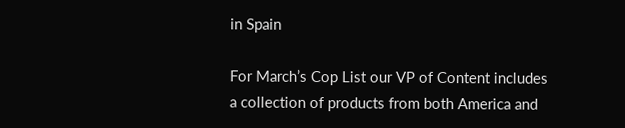in Spain

For March’s Cop List our VP of Content includes a collection of products from both America and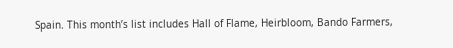Spain. This month’s list includes Hall of Flame, Heirbloom, Bando Farmers,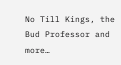No Till Kings, the Bud Professor and more…